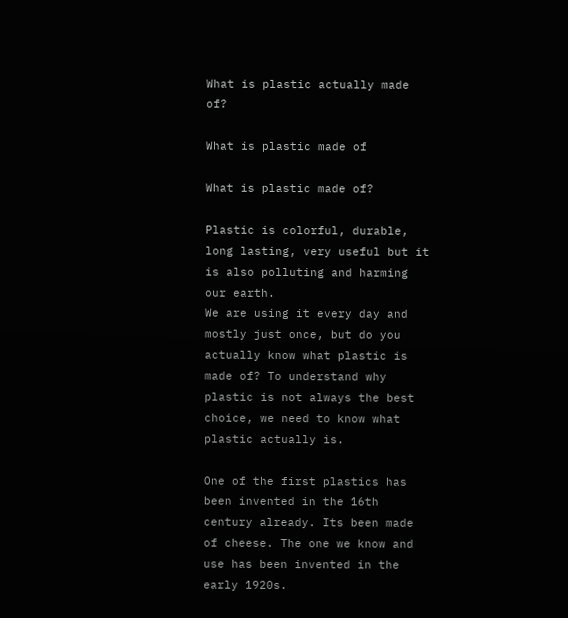What is plastic actually made of?

What is plastic made of

What is plastic made of?

Plastic is colorful, durable, long lasting, very useful but it is also polluting and harming our earth.
We are using it every day and mostly just once, but do you actually know what plastic is made of? To understand why plastic is not always the best choice, we need to know what plastic actually is.

One of the first plastics has been invented in the 16th century already. Its been made of cheese. The one we know and use has been invented in the early 1920s.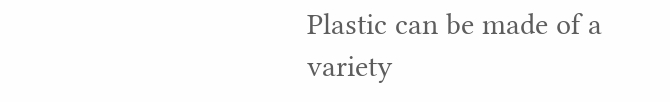Plastic can be made of a variety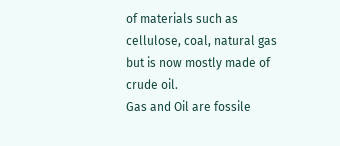of materials such as cellulose, coal, natural gas but is now mostly made of crude oil.
Gas and Oil are fossile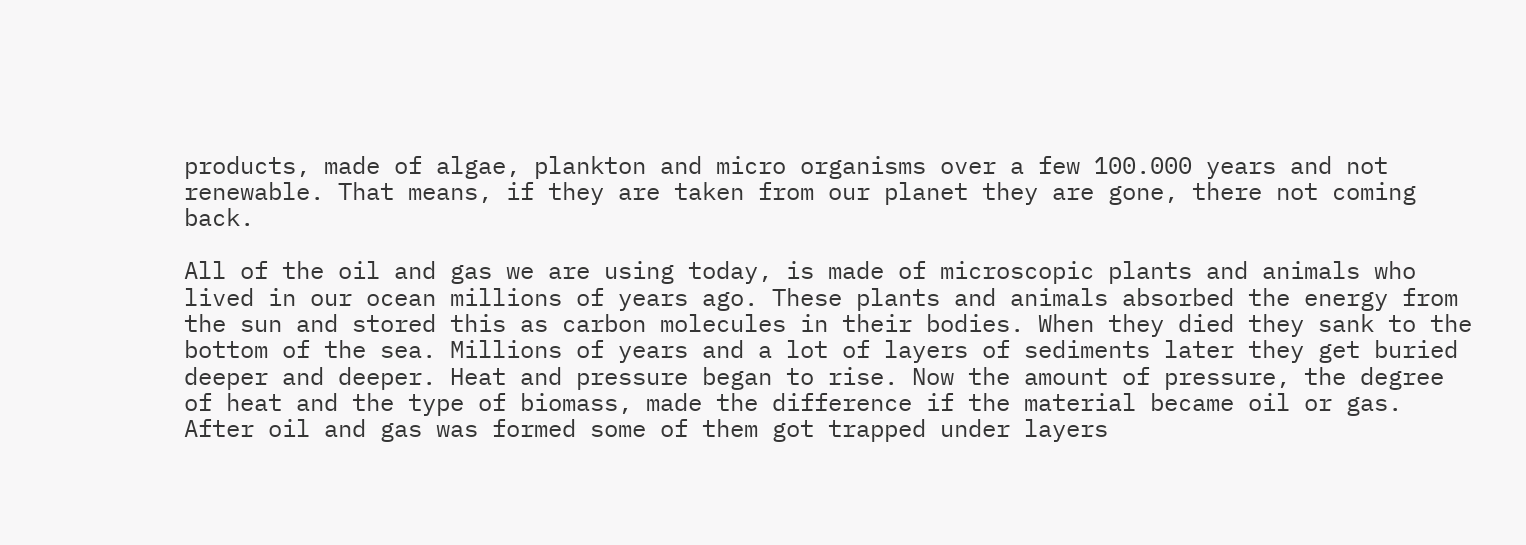products, made of algae, plankton and micro organisms over a few 100.000 years and not renewable. That means, if they are taken from our planet they are gone, there not coming back.

All of the oil and gas we are using today, is made of microscopic plants and animals who lived in our ocean millions of years ago. These plants and animals absorbed the energy from the sun and stored this as carbon molecules in their bodies. When they died they sank to the bottom of the sea. Millions of years and a lot of layers of sediments later they get buried deeper and deeper. Heat and pressure began to rise. Now the amount of pressure, the degree of heat and the type of biomass, made the difference if the material became oil or gas.
After oil and gas was formed some of them got trapped under layers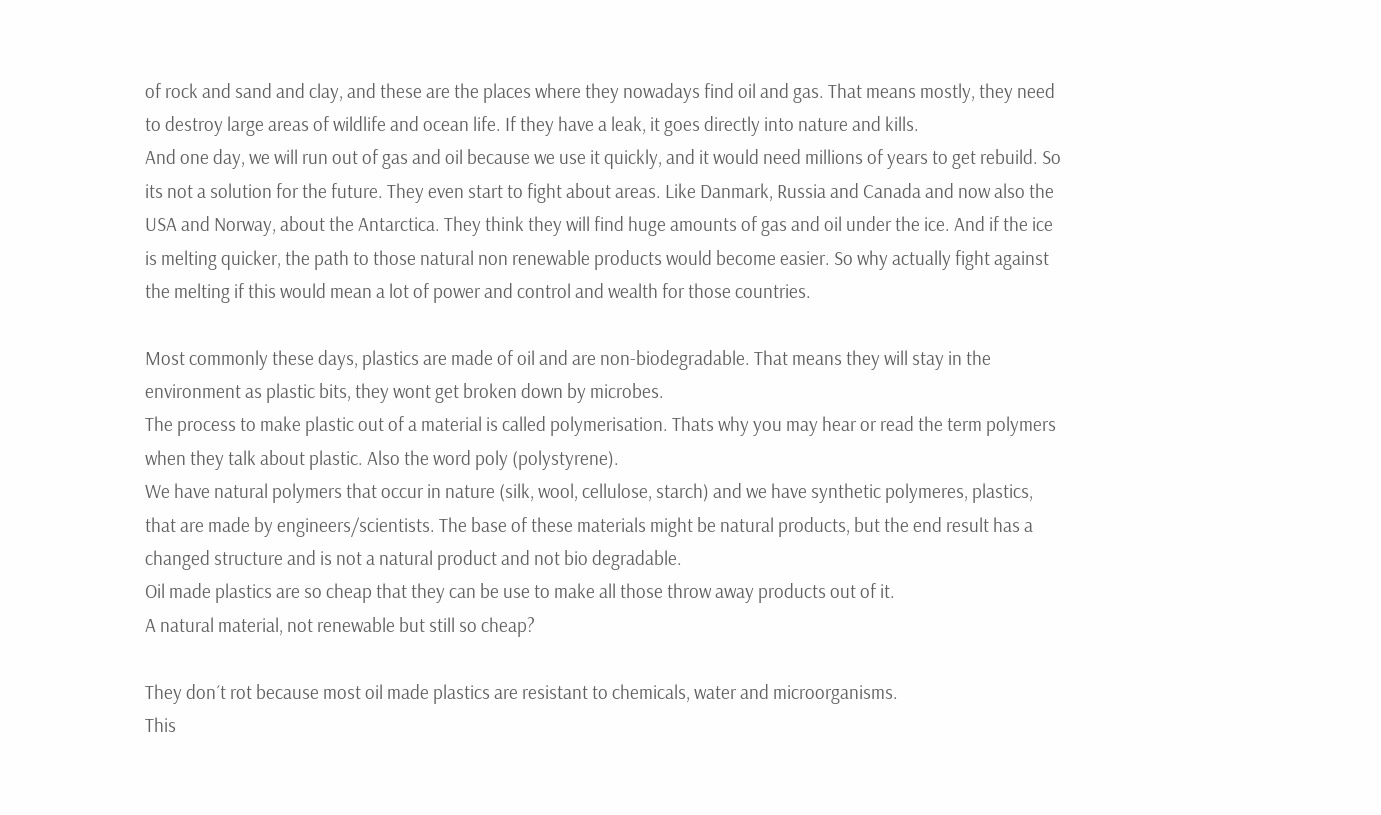of rock and sand and clay, and these are the places where they nowadays find oil and gas. That means mostly, they need to destroy large areas of wildlife and ocean life. If they have a leak, it goes directly into nature and kills.
And one day, we will run out of gas and oil because we use it quickly, and it would need millions of years to get rebuild. So its not a solution for the future. They even start to fight about areas. Like Danmark, Russia and Canada and now also the USA and Norway, about the Antarctica. They think they will find huge amounts of gas and oil under the ice. And if the ice is melting quicker, the path to those natural non renewable products would become easier. So why actually fight against the melting if this would mean a lot of power and control and wealth for those countries.

Most commonly these days, plastics are made of oil and are non-biodegradable. That means they will stay in the environment as plastic bits, they wont get broken down by microbes.
The process to make plastic out of a material is called polymerisation. Thats why you may hear or read the term polymers when they talk about plastic. Also the word poly (polystyrene).
We have natural polymers that occur in nature (silk, wool, cellulose, starch) and we have synthetic polymeres, plastics, that are made by engineers/scientists. The base of these materials might be natural products, but the end result has a changed structure and is not a natural product and not bio degradable.
Oil made plastics are so cheap that they can be use to make all those throw away products out of it.
A natural material, not renewable but still so cheap?

They don´t rot because most oil made plastics are resistant to chemicals, water and microorganisms.
This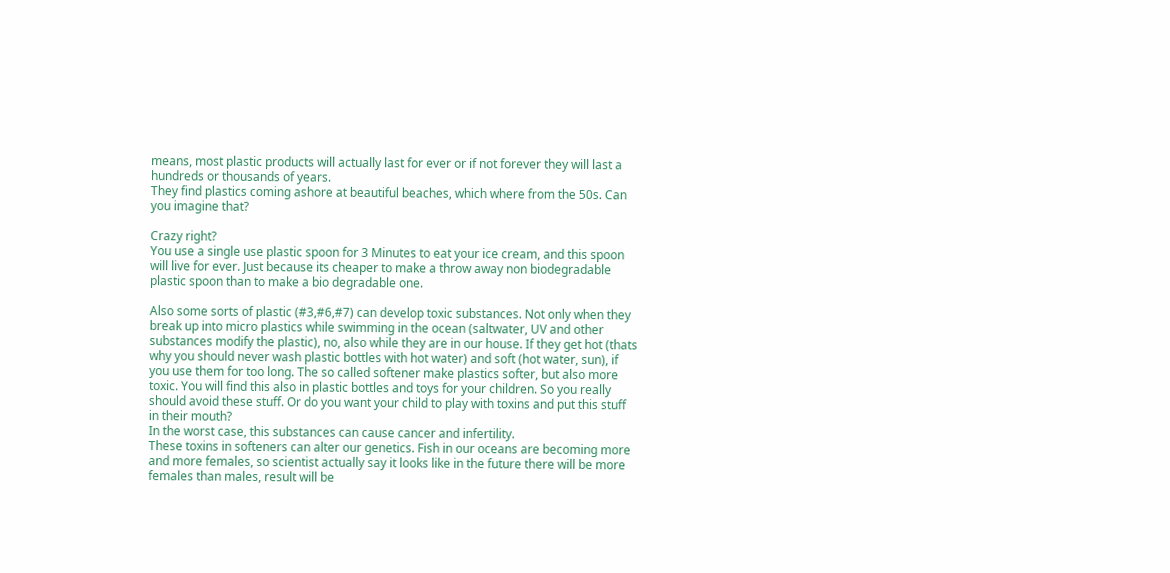means, most plastic products will actually last for ever or if not forever they will last a hundreds or thousands of years.
They find plastics coming ashore at beautiful beaches, which where from the 50s. Can you imagine that?

Crazy right?
You use a single use plastic spoon for 3 Minutes to eat your ice cream, and this spoon will live for ever. Just because its cheaper to make a throw away non biodegradable plastic spoon than to make a bio degradable one.

Also some sorts of plastic (#3,#6,#7) can develop toxic substances. Not only when they break up into micro plastics while swimming in the ocean (saltwater, UV and other substances modify the plastic), no, also while they are in our house. If they get hot (thats why you should never wash plastic bottles with hot water) and soft (hot water, sun), if you use them for too long. The so called softener make plastics softer, but also more toxic. You will find this also in plastic bottles and toys for your children. So you really should avoid these stuff. Or do you want your child to play with toxins and put this stuff in their mouth?
In the worst case, this substances can cause cancer and infertility.
These toxins in softeners can alter our genetics. Fish in our oceans are becoming more and more females, so scientist actually say it looks like in the future there will be more females than males, result will be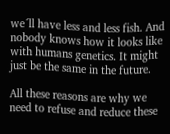we´ll have less and less fish. And nobody knows how it looks like with humans genetics. It might just be the same in the future.

All these reasons are why we need to refuse and reduce these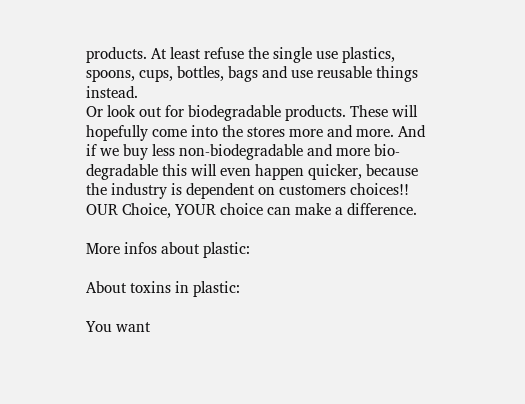products. At least refuse the single use plastics, spoons, cups, bottles, bags and use reusable things instead.
Or look out for biodegradable products. These will hopefully come into the stores more and more. And if we buy less non-biodegradable and more bio-degradable this will even happen quicker, because the industry is dependent on customers choices!! OUR Choice, YOUR choice can make a difference.

More infos about plastic:

About toxins in plastic:

You want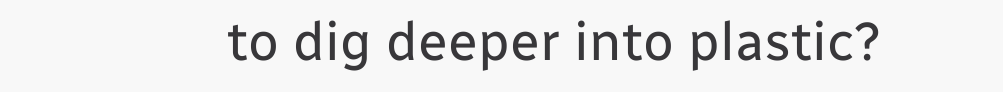to dig deeper into plastic?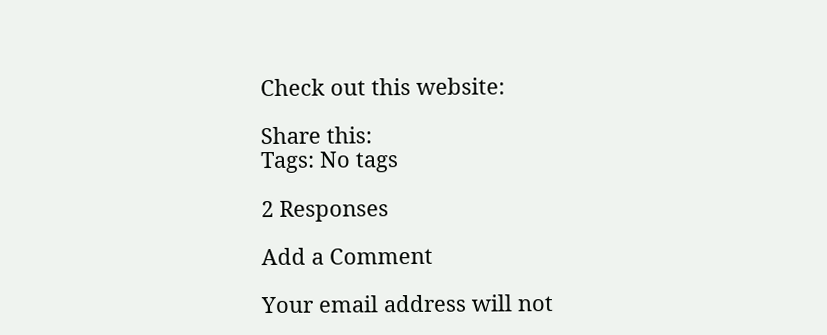Check out this website:

Share this:
Tags: No tags

2 Responses

Add a Comment

Your email address will not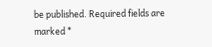be published. Required fields are marked *